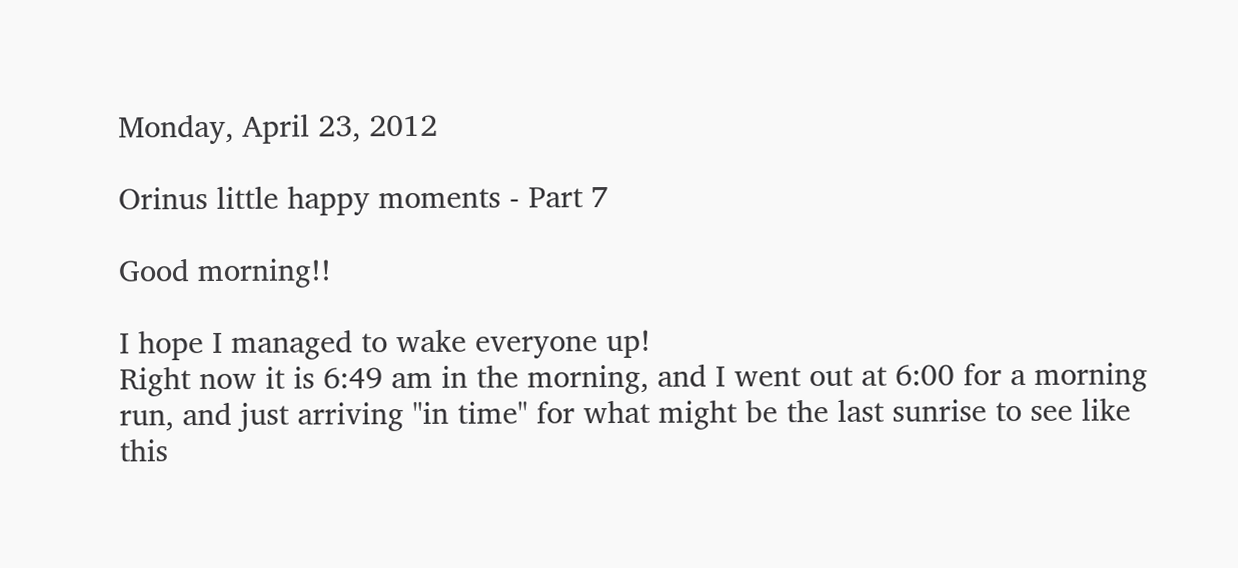Monday, April 23, 2012

Orinus little happy moments - Part 7

Good morning!!

I hope I managed to wake everyone up!
Right now it is 6:49 am in the morning, and I went out at 6:00 for a morning run, and just arriving "in time" for what might be the last sunrise to see like this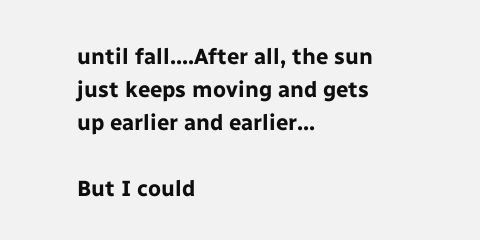until fall....After all, the sun just keeps moving and gets up earlier and earlier...

But I could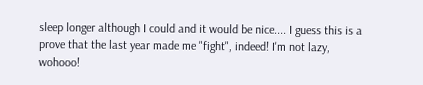sleep longer although I could and it would be nice.... I guess this is a prove that the last year made me "fight", indeed! I'm not lazy, wohooo!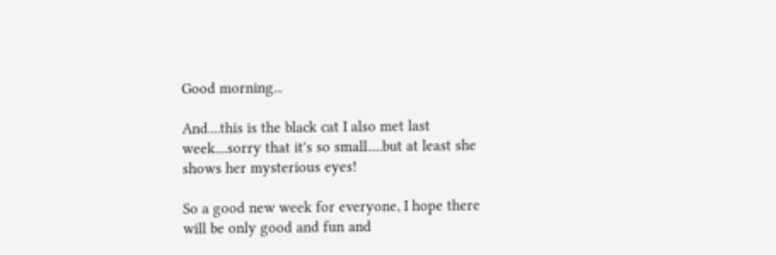Good morning...

And....this is the black cat I also met last week....sorry that it's so small.....but at least she shows her mysterious eyes!

So a good new week for everyone, I hope there will be only good and fun and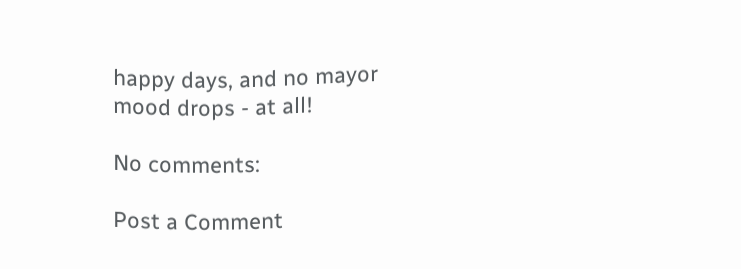happy days, and no mayor mood drops - at all!

No comments:

Post a Comment